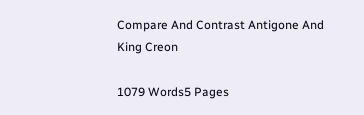Compare And Contrast Antigone And King Creon

1079 Words5 Pages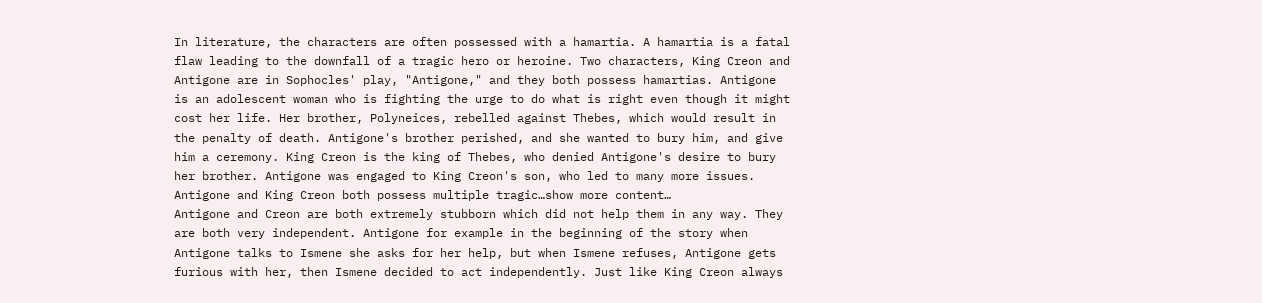In literature, the characters are often possessed with a hamartia. A hamartia is a fatal flaw leading to the downfall of a tragic hero or heroine. Two characters, King Creon and Antigone are in Sophocles' play, "Antigone," and they both possess hamartias. Antigone is an adolescent woman who is fighting the urge to do what is right even though it might cost her life. Her brother, Polyneices, rebelled against Thebes, which would result in the penalty of death. Antigone's brother perished, and she wanted to bury him, and give him a ceremony. King Creon is the king of Thebes, who denied Antigone's desire to bury her brother. Antigone was engaged to King Creon's son, who led to many more issues. Antigone and King Creon both possess multiple tragic…show more content…
Antigone and Creon are both extremely stubborn which did not help them in any way. They are both very independent. Antigone for example in the beginning of the story when Antigone talks to Ismene she asks for her help, but when Ismene refuses, Antigone gets furious with her, then Ismene decided to act independently. Just like King Creon always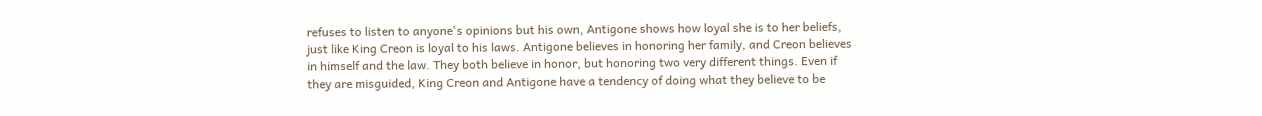refuses to listen to anyone's opinions but his own, Antigone shows how loyal she is to her beliefs, just like King Creon is loyal to his laws. Antigone believes in honoring her family, and Creon believes in himself and the law. They both believe in honor, but honoring two very different things. Even if they are misguided, King Creon and Antigone have a tendency of doing what they believe to be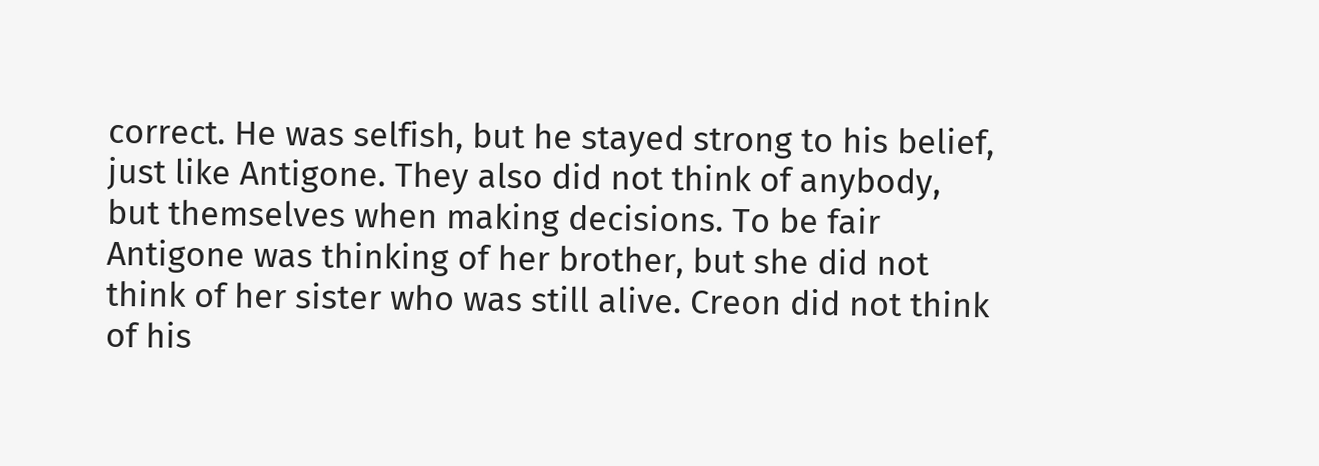correct. He was selfish, but he stayed strong to his belief, just like Antigone. They also did not think of anybody, but themselves when making decisions. To be fair Antigone was thinking of her brother, but she did not think of her sister who was still alive. Creon did not think of his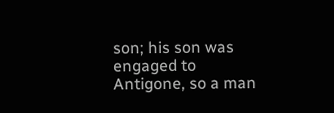son; his son was engaged to Antigone, so a man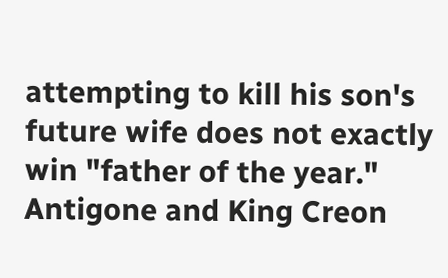attempting to kill his son's future wife does not exactly win "father of the year." Antigone and King Creon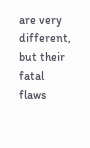are very different, but their fatal flaws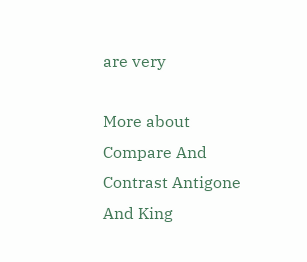are very

More about Compare And Contrast Antigone And King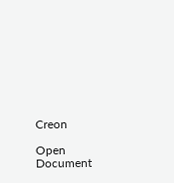Creon

Open Document